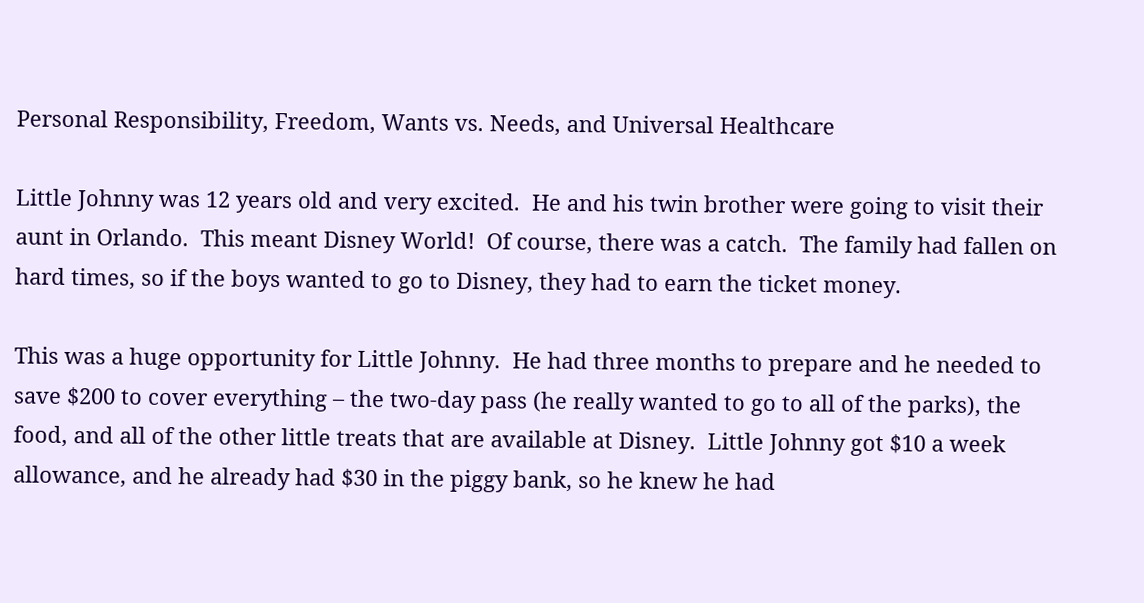Personal Responsibility, Freedom, Wants vs. Needs, and Universal Healthcare

Little Johnny was 12 years old and very excited.  He and his twin brother were going to visit their aunt in Orlando.  This meant Disney World!  Of course, there was a catch.  The family had fallen on hard times, so if the boys wanted to go to Disney, they had to earn the ticket money.

This was a huge opportunity for Little Johnny.  He had three months to prepare and he needed to save $200 to cover everything – the two-day pass (he really wanted to go to all of the parks), the food, and all of the other little treats that are available at Disney.  Little Johnny got $10 a week allowance, and he already had $30 in the piggy bank, so he knew he had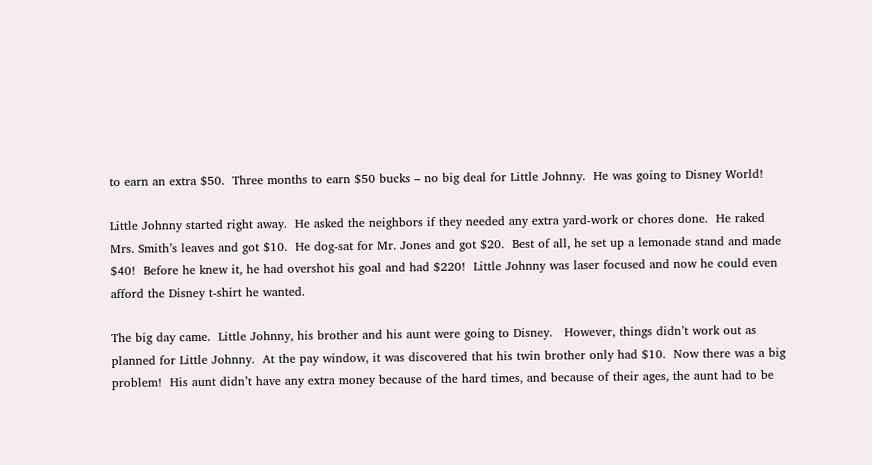to earn an extra $50.  Three months to earn $50 bucks – no big deal for Little Johnny.  He was going to Disney World!

Little Johnny started right away.  He asked the neighbors if they needed any extra yard-work or chores done.  He raked Mrs. Smith’s leaves and got $10.  He dog-sat for Mr. Jones and got $20.  Best of all, he set up a lemonade stand and made $40!  Before he knew it, he had overshot his goal and had $220!  Little Johnny was laser focused and now he could even afford the Disney t-shirt he wanted.

The big day came.  Little Johnny, his brother and his aunt were going to Disney.   However, things didn’t work out as planned for Little Johnny.  At the pay window, it was discovered that his twin brother only had $10.  Now there was a big problem!  His aunt didn’t have any extra money because of the hard times, and because of their ages, the aunt had to be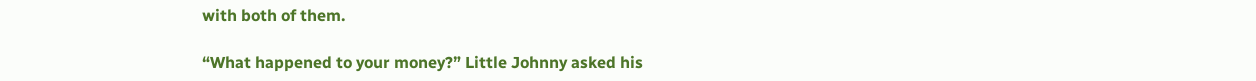with both of them.

“What happened to your money?” Little Johnny asked his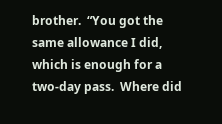brother.  “You got the same allowance I did, which is enough for a two-day pass.  Where did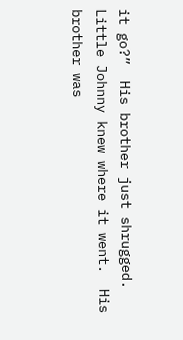it go?”  His brother just shrugged.  Little Johnny knew where it went.  His brother was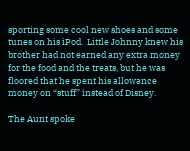sporting some cool new shoes and some tunes on his iPod.  Little Johnny knew his brother had not earned any extra money for the food and the treats, but he was floored that he spent his allowance money on “stuff” instead of Disney.

The Aunt spoke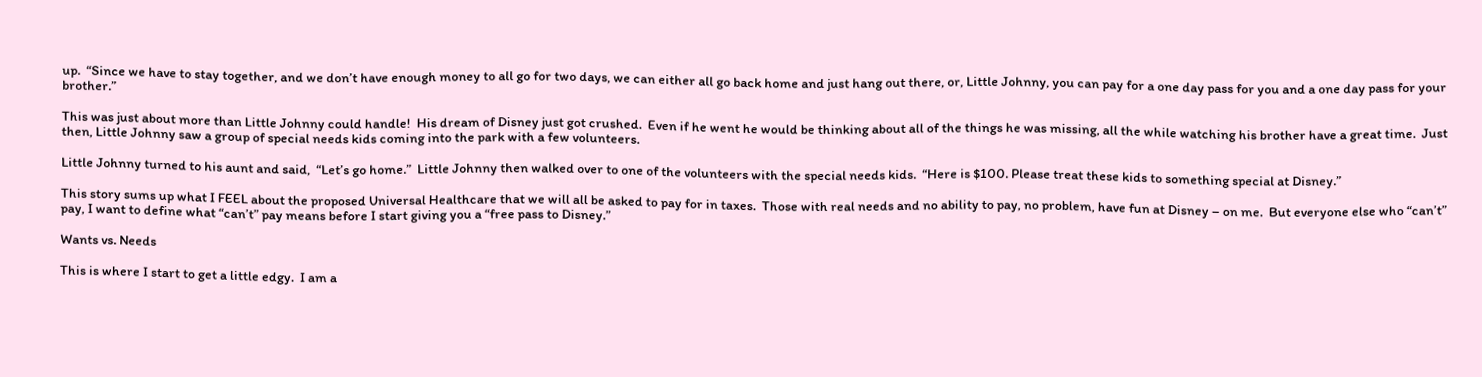up.  “Since we have to stay together, and we don’t have enough money to all go for two days, we can either all go back home and just hang out there, or, Little Johnny, you can pay for a one day pass for you and a one day pass for your brother.”

This was just about more than Little Johnny could handle!  His dream of Disney just got crushed.  Even if he went he would be thinking about all of the things he was missing, all the while watching his brother have a great time.  Just then, Little Johnny saw a group of special needs kids coming into the park with a few volunteers.

Little Johnny turned to his aunt and said,  “Let’s go home.”  Little Johnny then walked over to one of the volunteers with the special needs kids.  “Here is $100. Please treat these kids to something special at Disney.”

This story sums up what I FEEL about the proposed Universal Healthcare that we will all be asked to pay for in taxes.  Those with real needs and no ability to pay, no problem, have fun at Disney – on me.  But everyone else who “can’t” pay, I want to define what “can’t” pay means before I start giving you a “free pass to Disney.”

Wants vs. Needs

This is where I start to get a little edgy.  I am a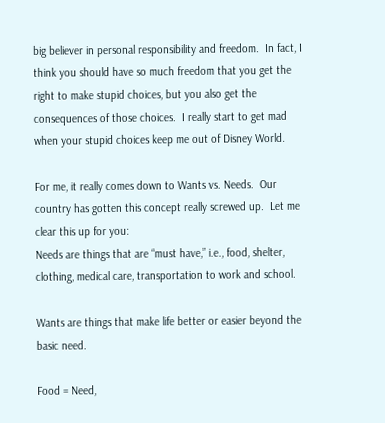big believer in personal responsibility and freedom.  In fact, I think you should have so much freedom that you get the right to make stupid choices, but you also get the consequences of those choices.  I really start to get mad when your stupid choices keep me out of Disney World.

For me, it really comes down to Wants vs. Needs.  Our country has gotten this concept really screwed up.  Let me clear this up for you:
Needs are things that are “must have,” i.e., food, shelter, clothing, medical care, transportation to work and school.

Wants are things that make life better or easier beyond the basic need.

Food = Need,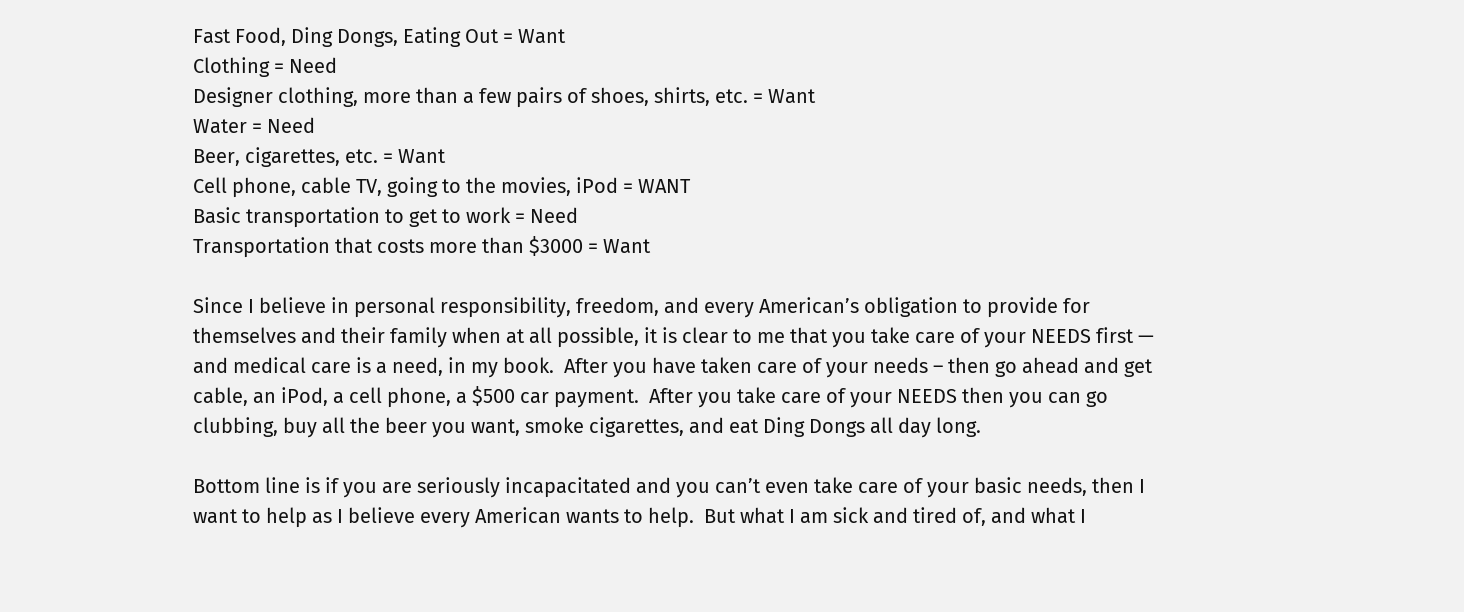Fast Food, Ding Dongs, Eating Out = Want
Clothing = Need
Designer clothing, more than a few pairs of shoes, shirts, etc. = Want
Water = Need
Beer, cigarettes, etc. = Want
Cell phone, cable TV, going to the movies, iPod = WANT
Basic transportation to get to work = Need
Transportation that costs more than $3000 = Want

Since I believe in personal responsibility, freedom, and every American’s obligation to provide for themselves and their family when at all possible, it is clear to me that you take care of your NEEDS first — and medical care is a need, in my book.  After you have taken care of your needs – then go ahead and get  cable, an iPod, a cell phone, a $500 car payment.  After you take care of your NEEDS then you can go clubbing, buy all the beer you want, smoke cigarettes, and eat Ding Dongs all day long.

Bottom line is if you are seriously incapacitated and you can’t even take care of your basic needs, then I want to help as I believe every American wants to help.  But what I am sick and tired of, and what I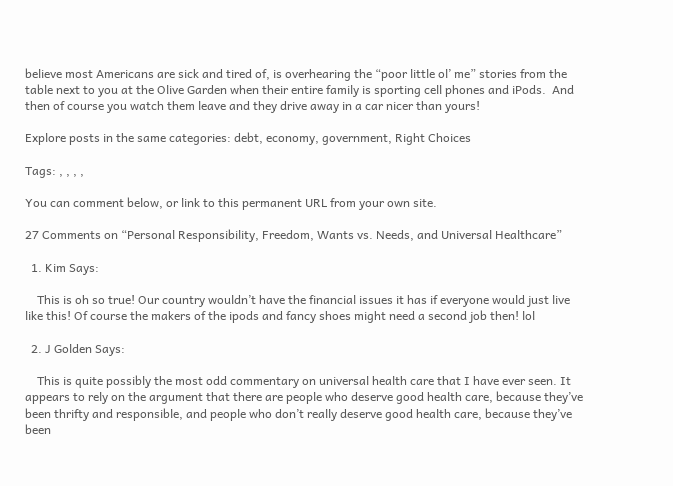believe most Americans are sick and tired of, is overhearing the “poor little ol’ me” stories from the table next to you at the Olive Garden when their entire family is sporting cell phones and iPods.  And then of course you watch them leave and they drive away in a car nicer than yours!

Explore posts in the same categories: debt, economy, government, Right Choices

Tags: , , , ,

You can comment below, or link to this permanent URL from your own site.

27 Comments on “Personal Responsibility, Freedom, Wants vs. Needs, and Universal Healthcare”

  1. Kim Says:

    This is oh so true! Our country wouldn’t have the financial issues it has if everyone would just live like this! Of course the makers of the ipods and fancy shoes might need a second job then! lol

  2. J Golden Says:

    This is quite possibly the most odd commentary on universal health care that I have ever seen. It appears to rely on the argument that there are people who deserve good health care, because they’ve been thrifty and responsible, and people who don’t really deserve good health care, because they’ve been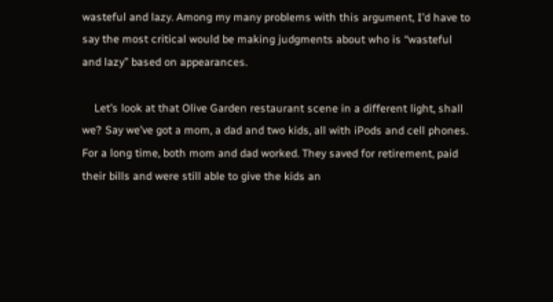wasteful and lazy. Among my many problems with this argument, I’d have to say the most critical would be making judgments about who is “wasteful and lazy” based on appearances.

    Let’s look at that Olive Garden restaurant scene in a different light, shall we? Say we’ve got a mom, a dad and two kids, all with iPods and cell phones. For a long time, both mom and dad worked. They saved for retirement, paid their bills and were still able to give the kids an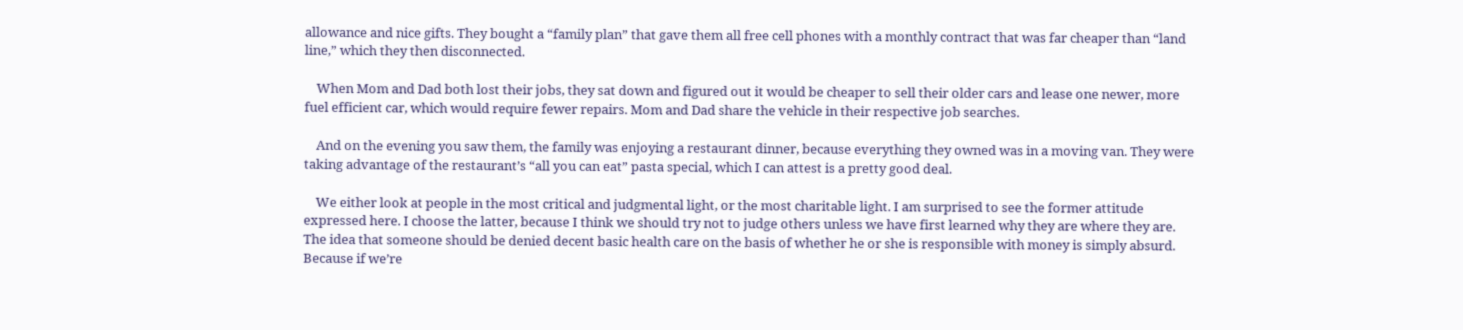allowance and nice gifts. They bought a “family plan” that gave them all free cell phones with a monthly contract that was far cheaper than “land line,” which they then disconnected.

    When Mom and Dad both lost their jobs, they sat down and figured out it would be cheaper to sell their older cars and lease one newer, more fuel efficient car, which would require fewer repairs. Mom and Dad share the vehicle in their respective job searches.

    And on the evening you saw them, the family was enjoying a restaurant dinner, because everything they owned was in a moving van. They were taking advantage of the restaurant’s “all you can eat” pasta special, which I can attest is a pretty good deal.

    We either look at people in the most critical and judgmental light, or the most charitable light. I am surprised to see the former attitude expressed here. I choose the latter, because I think we should try not to judge others unless we have first learned why they are where they are. The idea that someone should be denied decent basic health care on the basis of whether he or she is responsible with money is simply absurd. Because if we’re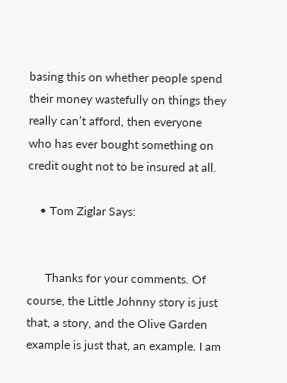basing this on whether people spend their money wastefully on things they really can’t afford, then everyone who has ever bought something on credit ought not to be insured at all.

    • Tom Ziglar Says:


      Thanks for your comments. Of course, the Little Johnny story is just that, a story, and the Olive Garden example is just that, an example. I am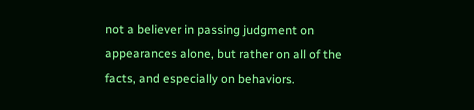not a believer in passing judgment on appearances alone, but rather on all of the facts, and especially on behaviors.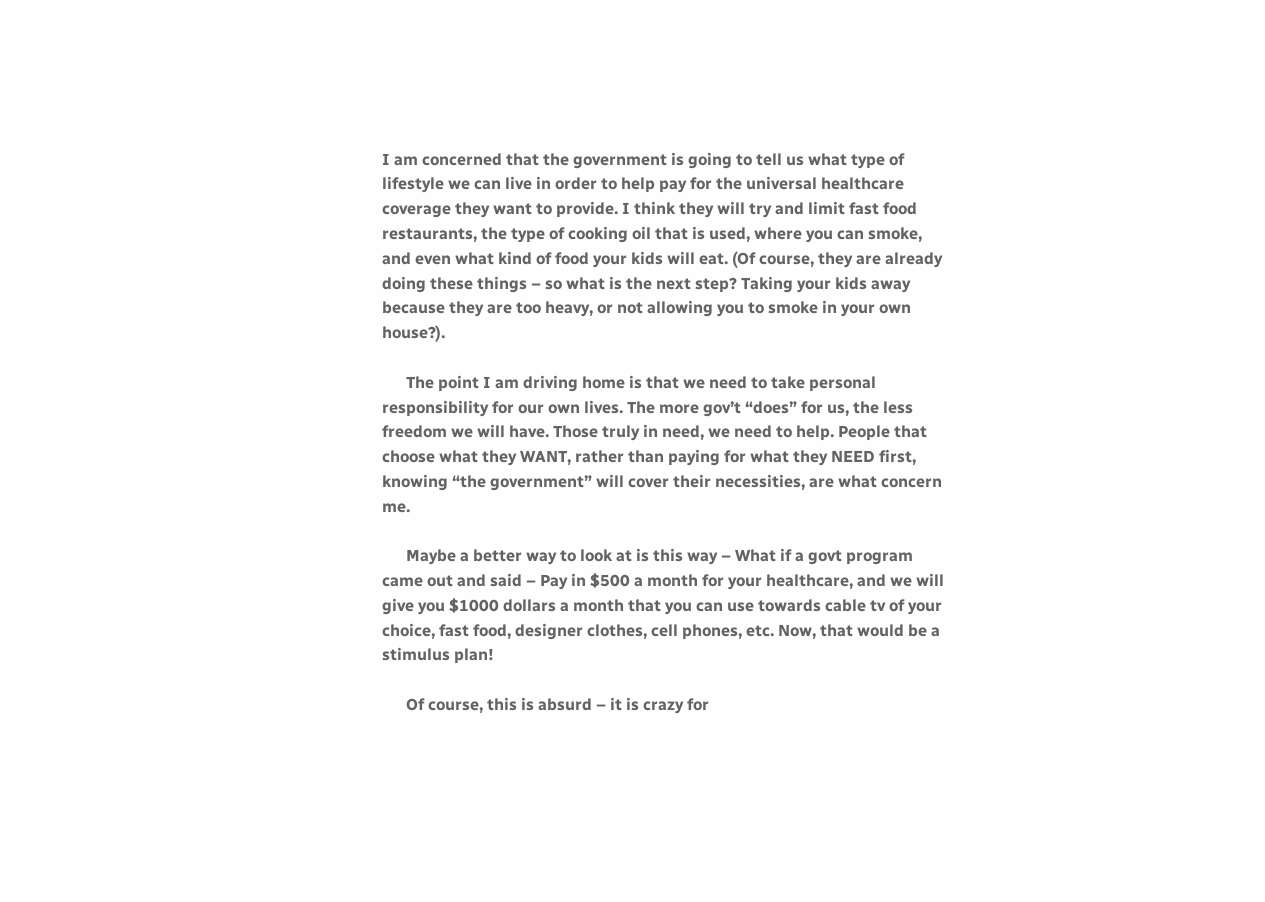I am concerned that the government is going to tell us what type of lifestyle we can live in order to help pay for the universal healthcare coverage they want to provide. I think they will try and limit fast food restaurants, the type of cooking oil that is used, where you can smoke, and even what kind of food your kids will eat. (Of course, they are already doing these things – so what is the next step? Taking your kids away because they are too heavy, or not allowing you to smoke in your own house?).

      The point I am driving home is that we need to take personal responsibility for our own lives. The more gov’t “does” for us, the less freedom we will have. Those truly in need, we need to help. People that choose what they WANT, rather than paying for what they NEED first, knowing “the government” will cover their necessities, are what concern me.

      Maybe a better way to look at is this way – What if a govt program came out and said – Pay in $500 a month for your healthcare, and we will give you $1000 dollars a month that you can use towards cable tv of your choice, fast food, designer clothes, cell phones, etc. Now, that would be a stimulus plan!

      Of course, this is absurd – it is crazy for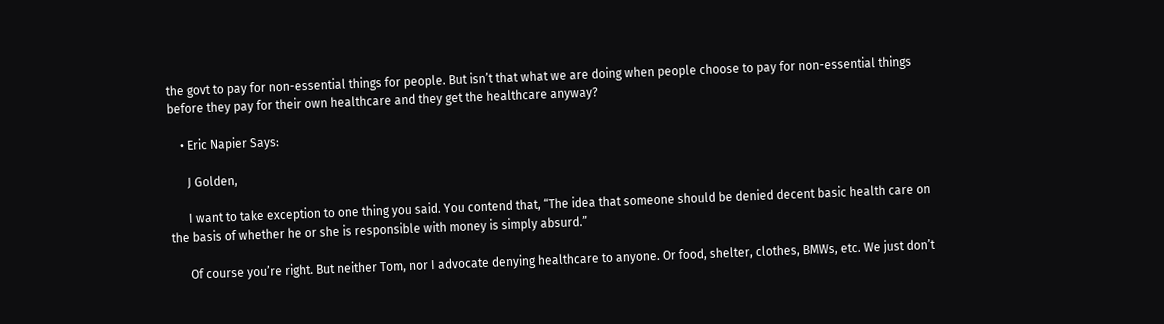the govt to pay for non-essential things for people. But isn’t that what we are doing when people choose to pay for non-essential things before they pay for their own healthcare and they get the healthcare anyway?

    • Eric Napier Says:

      J Golden,

      I want to take exception to one thing you said. You contend that, “The idea that someone should be denied decent basic health care on the basis of whether he or she is responsible with money is simply absurd.”

      Of course you’re right. But neither Tom, nor I advocate denying healthcare to anyone. Or food, shelter, clothes, BMWs, etc. We just don’t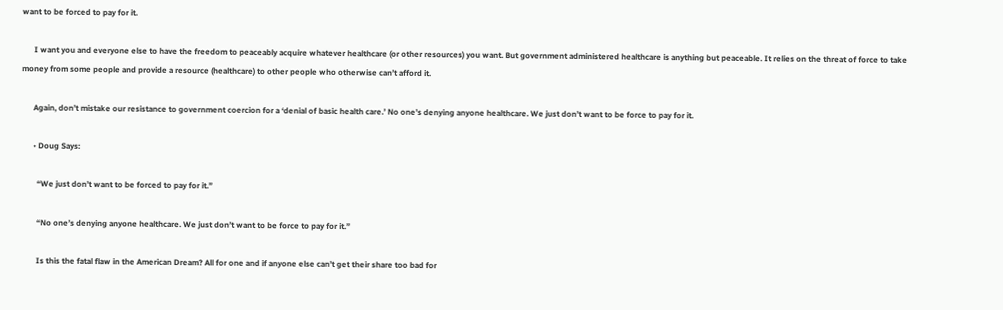want to be forced to pay for it.

      I want you and everyone else to have the freedom to peaceably acquire whatever healthcare (or other resources) you want. But government administered healthcare is anything but peaceable. It relies on the threat of force to take money from some people and provide a resource (healthcare) to other people who otherwise can’t afford it.

      Again, don’t mistake our resistance to government coercion for a ‘denial of basic health care.’ No one’s denying anyone healthcare. We just don’t want to be force to pay for it.

      • Doug Says:

        “We just don’t want to be forced to pay for it.”

        “No one’s denying anyone healthcare. We just don’t want to be force to pay for it.”

        Is this the fatal flaw in the American Dream? All for one and if anyone else can’t get their share too bad for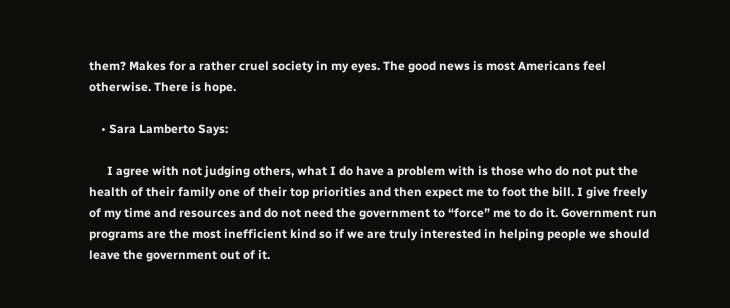them? Makes for a rather cruel society in my eyes. The good news is most Americans feel otherwise. There is hope.

    • Sara Lamberto Says:

      I agree with not judging others, what I do have a problem with is those who do not put the health of their family one of their top priorities and then expect me to foot the bill. I give freely of my time and resources and do not need the government to “force” me to do it. Government run programs are the most inefficient kind so if we are truly interested in helping people we should leave the government out of it.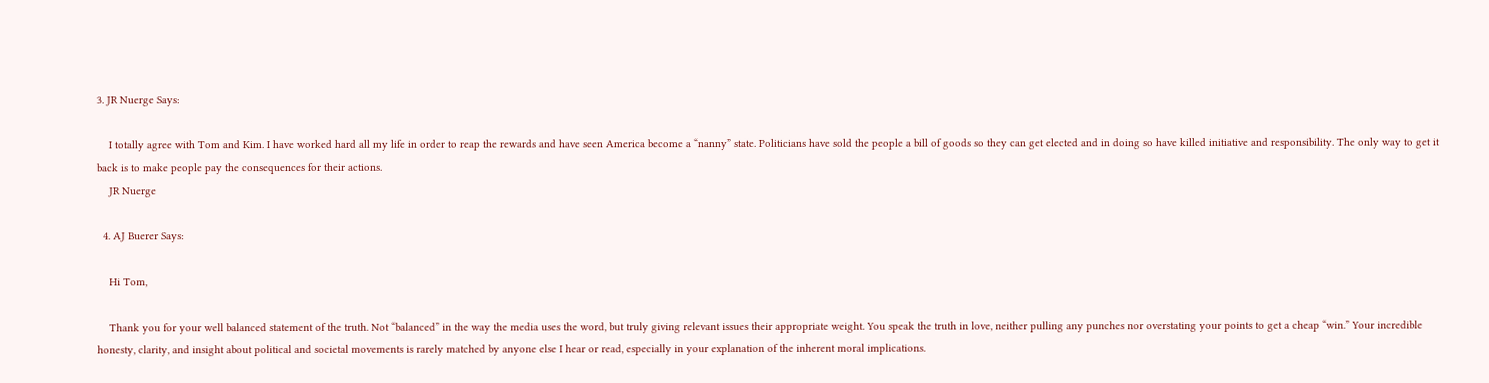3. JR Nuerge Says:

    I totally agree with Tom and Kim. I have worked hard all my life in order to reap the rewards and have seen America become a “nanny” state. Politicians have sold the people a bill of goods so they can get elected and in doing so have killed initiative and responsibility. The only way to get it back is to make people pay the consequences for their actions.
    JR Nuerge

  4. AJ Buerer Says:

    Hi Tom,

    Thank you for your well balanced statement of the truth. Not “balanced” in the way the media uses the word, but truly giving relevant issues their appropriate weight. You speak the truth in love, neither pulling any punches nor overstating your points to get a cheap “win.” Your incredible honesty, clarity, and insight about political and societal movements is rarely matched by anyone else I hear or read, especially in your explanation of the inherent moral implications.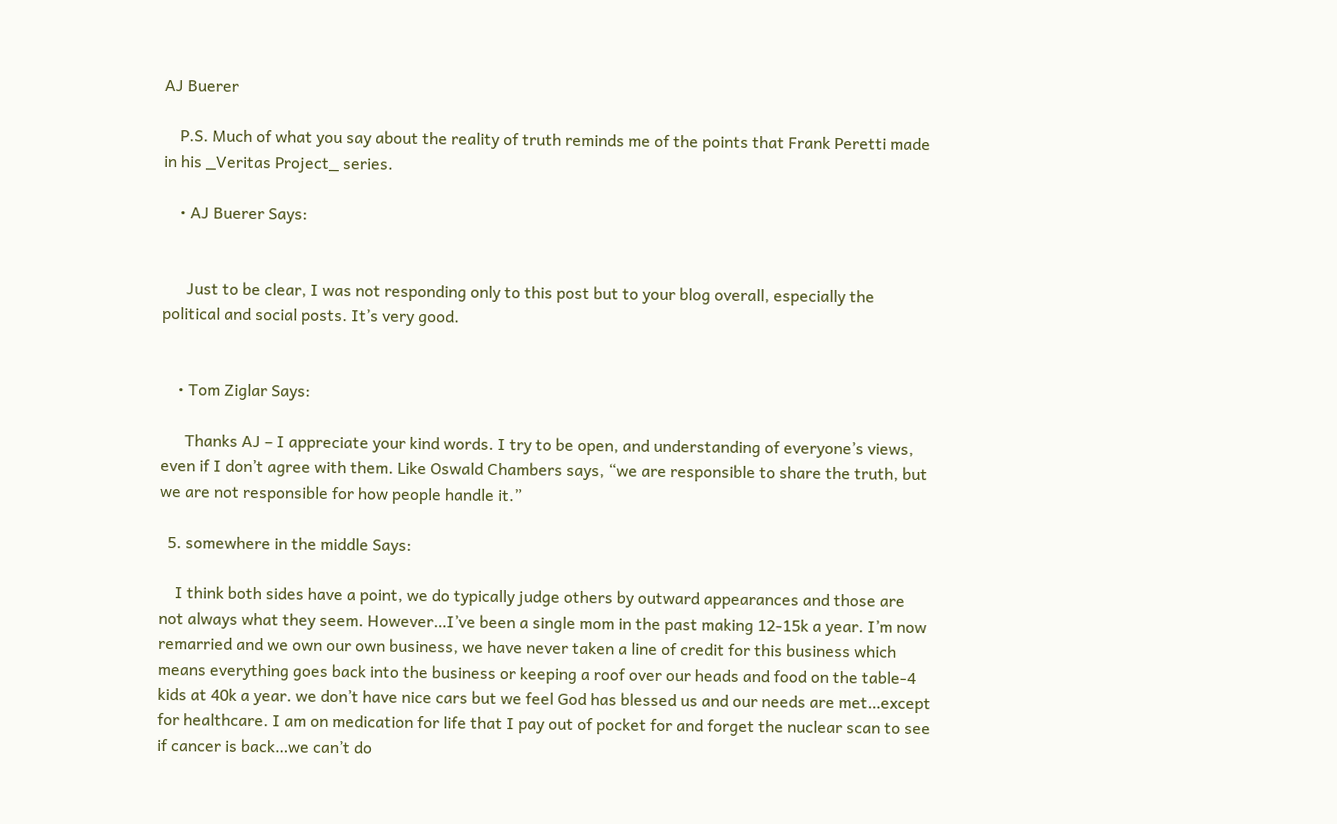AJ Buerer

    P.S. Much of what you say about the reality of truth reminds me of the points that Frank Peretti made in his _Veritas Project_ series.

    • AJ Buerer Says:


      Just to be clear, I was not responding only to this post but to your blog overall, especially the political and social posts. It’s very good.


    • Tom Ziglar Says:

      Thanks AJ – I appreciate your kind words. I try to be open, and understanding of everyone’s views, even if I don’t agree with them. Like Oswald Chambers says, “we are responsible to share the truth, but we are not responsible for how people handle it.”

  5. somewhere in the middle Says:

    I think both sides have a point, we do typically judge others by outward appearances and those are not always what they seem. However…I’ve been a single mom in the past making 12-15k a year. I’m now remarried and we own our own business, we have never taken a line of credit for this business which means everything goes back into the business or keeping a roof over our heads and food on the table-4 kids at 40k a year. we don’t have nice cars but we feel God has blessed us and our needs are met…except for healthcare. I am on medication for life that I pay out of pocket for and forget the nuclear scan to see if cancer is back…we can’t do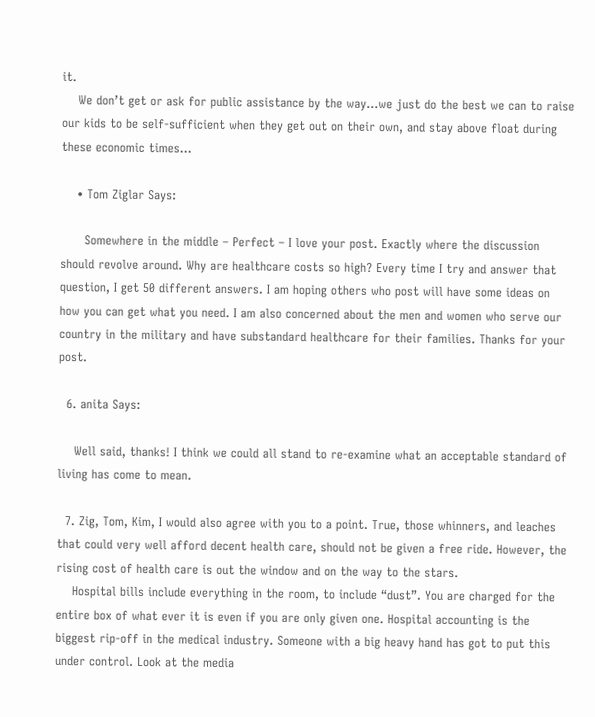it.
    We don’t get or ask for public assistance by the way…we just do the best we can to raise our kids to be self-sufficient when they get out on their own, and stay above float during these economic times…

    • Tom Ziglar Says:

      Somewhere in the middle – Perfect – I love your post. Exactly where the discussion should revolve around. Why are healthcare costs so high? Every time I try and answer that question, I get 50 different answers. I am hoping others who post will have some ideas on how you can get what you need. I am also concerned about the men and women who serve our country in the military and have substandard healthcare for their families. Thanks for your post.

  6. anita Says:

    Well said, thanks! I think we could all stand to re-examine what an acceptable standard of living has come to mean.

  7. Zig, Tom, Kim, I would also agree with you to a point. True, those whinners, and leaches that could very well afford decent health care, should not be given a free ride. However, the rising cost of health care is out the window and on the way to the stars.
    Hospital bills include everything in the room, to include “dust”. You are charged for the entire box of what ever it is even if you are only given one. Hospital accounting is the biggest rip-off in the medical industry. Someone with a big heavy hand has got to put this under control. Look at the media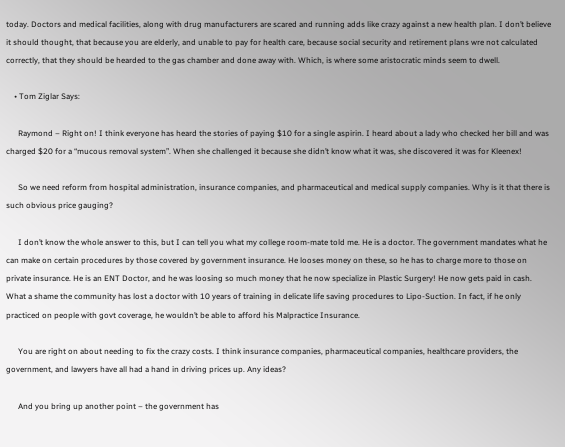today. Doctors and medical facilities, along with drug manufacturers are scared and running adds like crazy against a new health plan. I don’t believe it should thought, that because you are elderly, and unable to pay for health care, because social security and retirement plans wre not calculated correctly, that they should be hearded to the gas chamber and done away with. Which, is where some aristocratic minds seem to dwell.

    • Tom Ziglar Says:

      Raymond – Right on! I think everyone has heard the stories of paying $10 for a single aspirin. I heard about a lady who checked her bill and was charged $20 for a “mucous removal system”. When she challenged it because she didn’t know what it was, she discovered it was for Kleenex!

      So we need reform from hospital administration, insurance companies, and pharmaceutical and medical supply companies. Why is it that there is such obvious price gauging?

      I don’t know the whole answer to this, but I can tell you what my college room-mate told me. He is a doctor. The government mandates what he can make on certain procedures by those covered by government insurance. He looses money on these, so he has to charge more to those on private insurance. He is an ENT Doctor, and he was loosing so much money that he now specialize in Plastic Surgery! He now gets paid in cash. What a shame the community has lost a doctor with 10 years of training in delicate life saving procedures to Lipo-Suction. In fact, if he only practiced on people with govt coverage, he wouldn’t be able to afford his Malpractice Insurance.

      You are right on about needing to fix the crazy costs. I think insurance companies, pharmaceutical companies, healthcare providers, the government, and lawyers have all had a hand in driving prices up. Any ideas?

      And you bring up another point – the government has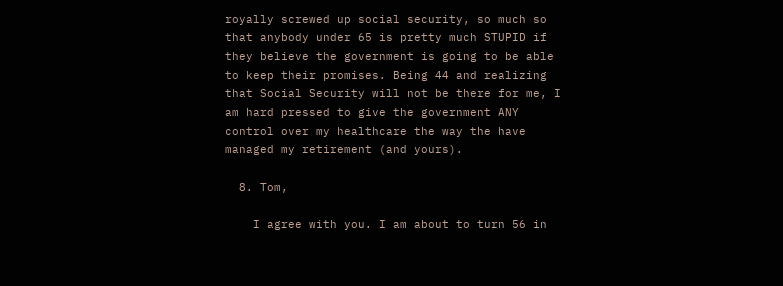royally screwed up social security, so much so that anybody under 65 is pretty much STUPID if they believe the government is going to be able to keep their promises. Being 44 and realizing that Social Security will not be there for me, I am hard pressed to give the government ANY control over my healthcare the way the have managed my retirement (and yours).

  8. Tom,

    I agree with you. I am about to turn 56 in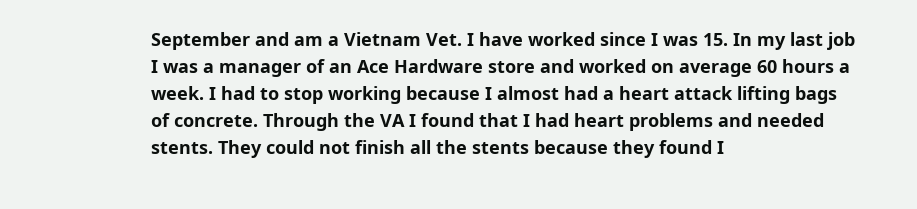September and am a Vietnam Vet. I have worked since I was 15. In my last job I was a manager of an Ace Hardware store and worked on average 60 hours a week. I had to stop working because I almost had a heart attack lifting bags of concrete. Through the VA I found that I had heart problems and needed stents. They could not finish all the stents because they found I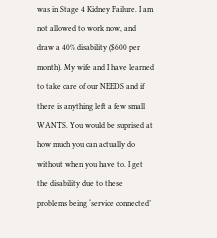was in Stage 4 Kidney Failure. I am not allowed to work now, and draw a 40% disability ($600 per month). My wife and I have learned to take care of our NEEDS and if there is anything left a few small WANTS. You would be suprised at how much you can actually do without when you have to. I get the disability due to these problems being ‘service connected’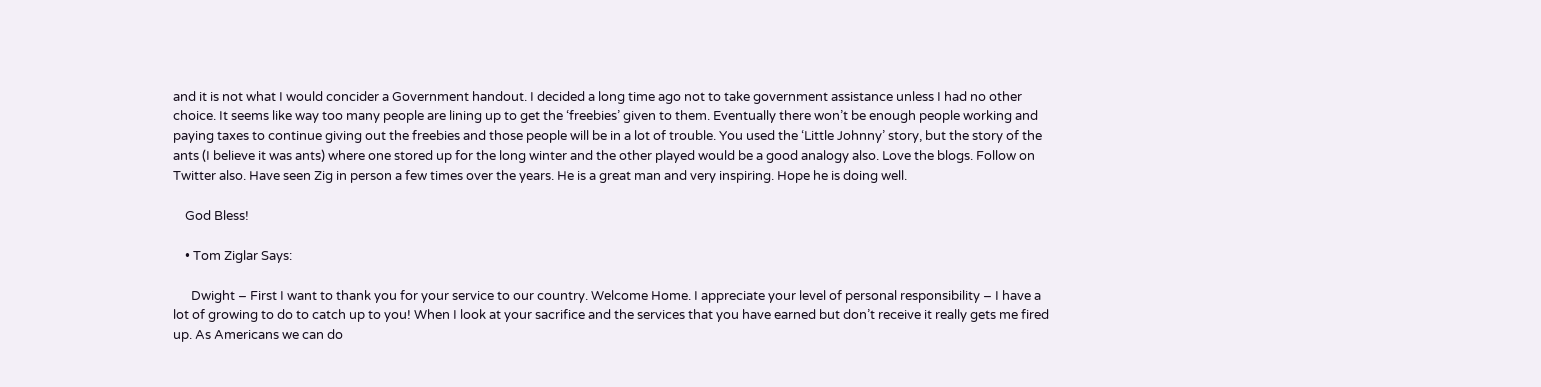and it is not what I would concider a Government handout. I decided a long time ago not to take government assistance unless I had no other choice. It seems like way too many people are lining up to get the ‘freebies’ given to them. Eventually there won’t be enough people working and paying taxes to continue giving out the freebies and those people will be in a lot of trouble. You used the ‘Little Johnny’ story, but the story of the ants (I believe it was ants) where one stored up for the long winter and the other played would be a good analogy also. Love the blogs. Follow on Twitter also. Have seen Zig in person a few times over the years. He is a great man and very inspiring. Hope he is doing well.

    God Bless!

    • Tom Ziglar Says:

      Dwight – First I want to thank you for your service to our country. Welcome Home. I appreciate your level of personal responsibility – I have a lot of growing to do to catch up to you! When I look at your sacrifice and the services that you have earned but don’t receive it really gets me fired up. As Americans we can do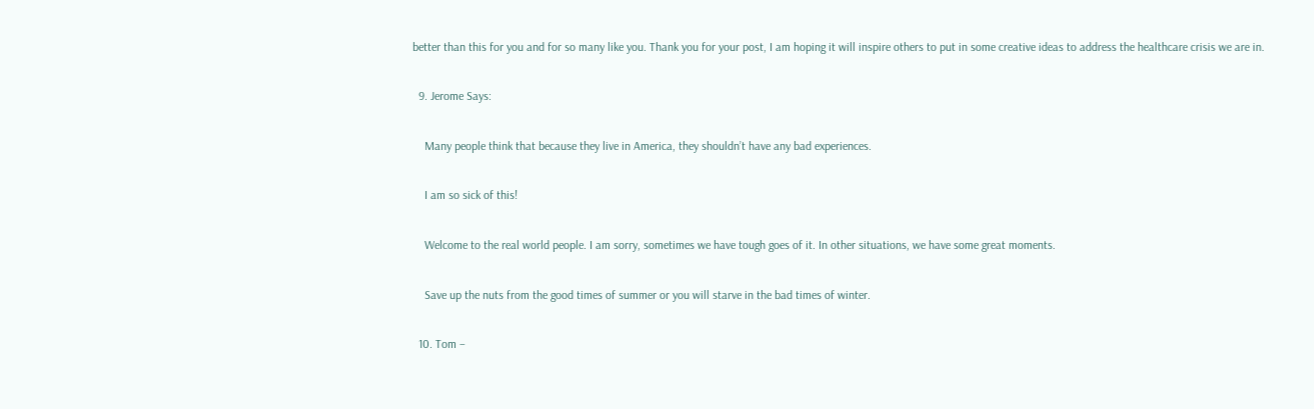better than this for you and for so many like you. Thank you for your post, I am hoping it will inspire others to put in some creative ideas to address the healthcare crisis we are in.

  9. Jerome Says:

    Many people think that because they live in America, they shouldn’t have any bad experiences.

    I am so sick of this!

    Welcome to the real world people. I am sorry, sometimes we have tough goes of it. In other situations, we have some great moments.

    Save up the nuts from the good times of summer or you will starve in the bad times of winter.

  10. Tom –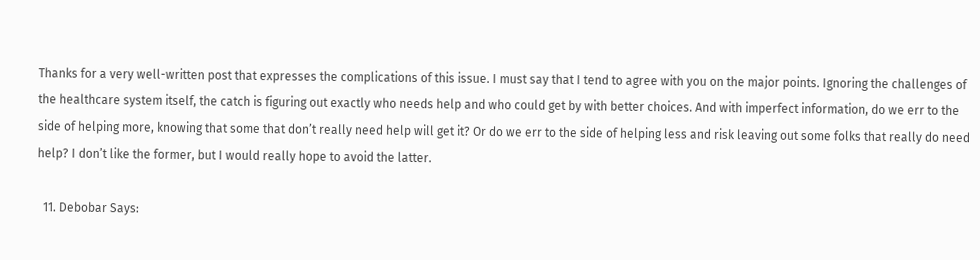Thanks for a very well-written post that expresses the complications of this issue. I must say that I tend to agree with you on the major points. Ignoring the challenges of the healthcare system itself, the catch is figuring out exactly who needs help and who could get by with better choices. And with imperfect information, do we err to the side of helping more, knowing that some that don’t really need help will get it? Or do we err to the side of helping less and risk leaving out some folks that really do need help? I don’t like the former, but I would really hope to avoid the latter.

  11. Debobar Says: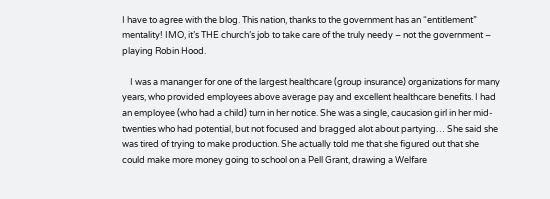I have to agree with the blog. This nation, thanks to the government has an “entitlement” mentality! IMO, it’s THE church’s job to take care of the truly needy – not the government – playing Robin Hood.

    I was a mananger for one of the largest healthcare (group insurance) organizations for many years, who provided employees above average pay and excellent healthcare benefits. I had an employee (who had a child) turn in her notice. She was a single, caucasion girl in her mid-twenties who had potential, but not focused and bragged alot about partying… She said she was tired of trying to make production. She actually told me that she figured out that she could make more money going to school on a Pell Grant, drawing a Welfare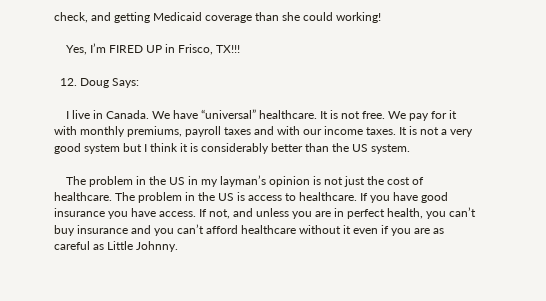check, and getting Medicaid coverage than she could working!

    Yes, I’m FIRED UP in Frisco, TX!!!

  12. Doug Says:

    I live in Canada. We have “universal” healthcare. It is not free. We pay for it with monthly premiums, payroll taxes and with our income taxes. It is not a very good system but I think it is considerably better than the US system.

    The problem in the US in my layman’s opinion is not just the cost of healthcare. The problem in the US is access to healthcare. If you have good insurance you have access. If not, and unless you are in perfect health, you can’t buy insurance and you can’t afford healthcare without it even if you are as careful as Little Johnny.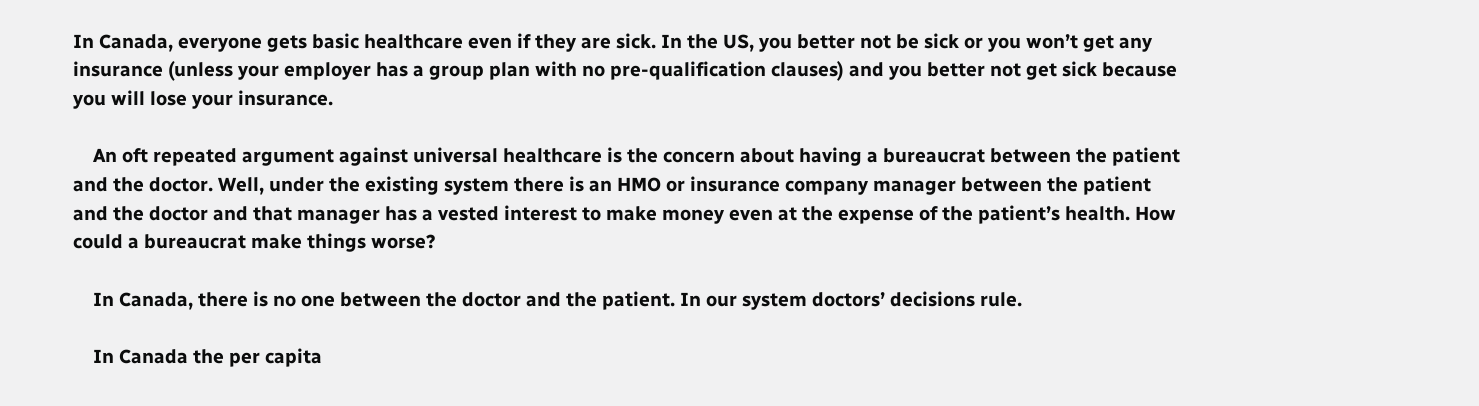In Canada, everyone gets basic healthcare even if they are sick. In the US, you better not be sick or you won’t get any insurance (unless your employer has a group plan with no pre-qualification clauses) and you better not get sick because you will lose your insurance.

    An oft repeated argument against universal healthcare is the concern about having a bureaucrat between the patient and the doctor. Well, under the existing system there is an HMO or insurance company manager between the patient and the doctor and that manager has a vested interest to make money even at the expense of the patient’s health. How could a bureaucrat make things worse?

    In Canada, there is no one between the doctor and the patient. In our system doctors’ decisions rule.

    In Canada the per capita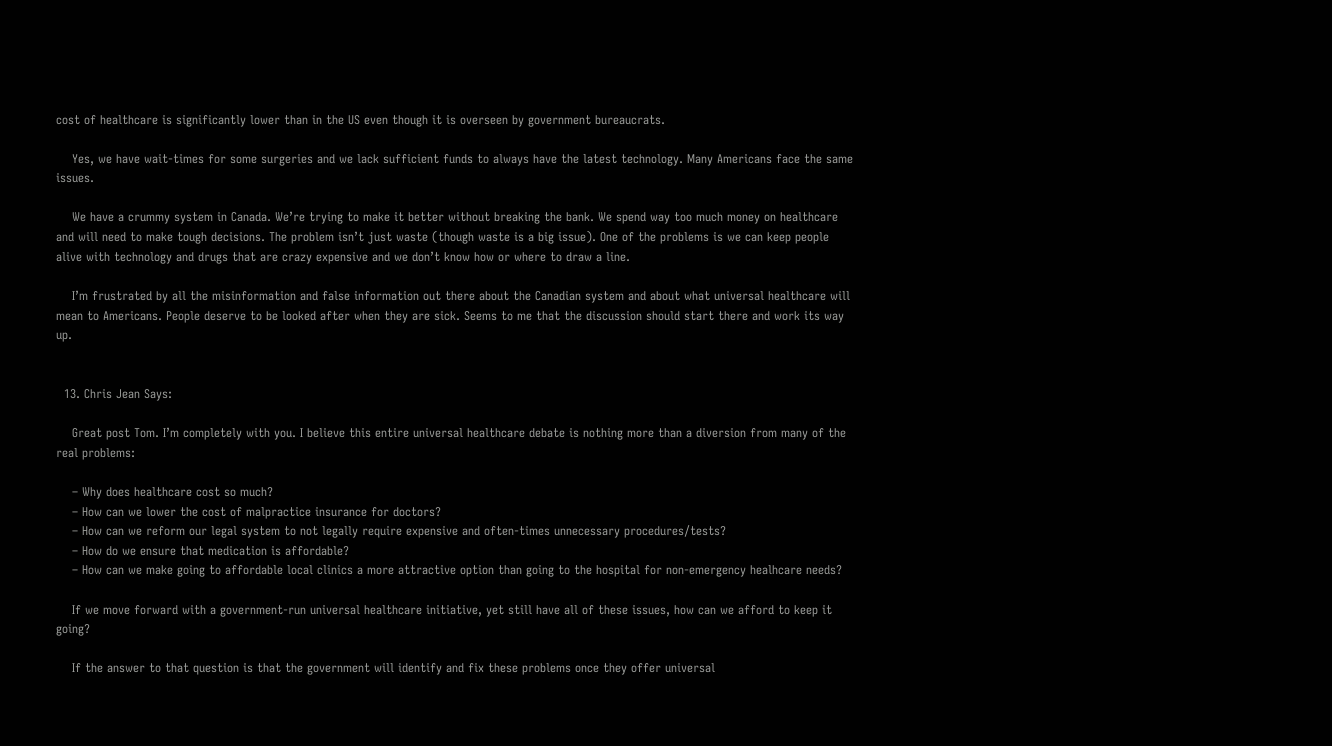cost of healthcare is significantly lower than in the US even though it is overseen by government bureaucrats.

    Yes, we have wait-times for some surgeries and we lack sufficient funds to always have the latest technology. Many Americans face the same issues.

    We have a crummy system in Canada. We’re trying to make it better without breaking the bank. We spend way too much money on healthcare and will need to make tough decisions. The problem isn’t just waste (though waste is a big issue). One of the problems is we can keep people alive with technology and drugs that are crazy expensive and we don’t know how or where to draw a line.

    I’m frustrated by all the misinformation and false information out there about the Canadian system and about what universal healthcare will mean to Americans. People deserve to be looked after when they are sick. Seems to me that the discussion should start there and work its way up.


  13. Chris Jean Says:

    Great post Tom. I’m completely with you. I believe this entire universal healthcare debate is nothing more than a diversion from many of the real problems:

    – Why does healthcare cost so much?
    – How can we lower the cost of malpractice insurance for doctors?
    – How can we reform our legal system to not legally require expensive and often-times unnecessary procedures/tests?
    – How do we ensure that medication is affordable?
    – How can we make going to affordable local clinics a more attractive option than going to the hospital for non-emergency healhcare needs?

    If we move forward with a government-run universal healthcare initiative, yet still have all of these issues, how can we afford to keep it going?

    If the answer to that question is that the government will identify and fix these problems once they offer universal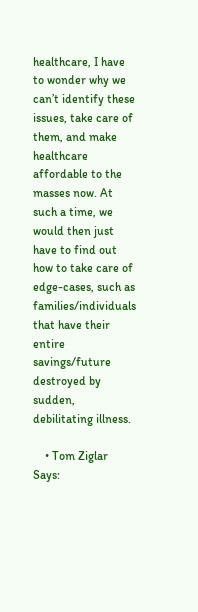healthcare, I have to wonder why we can’t identify these issues, take care of them, and make healthcare affordable to the masses now. At such a time, we would then just have to find out how to take care of edge-cases, such as families/individuals that have their entire savings/future destroyed by sudden, debilitating illness.

    • Tom Ziglar Says: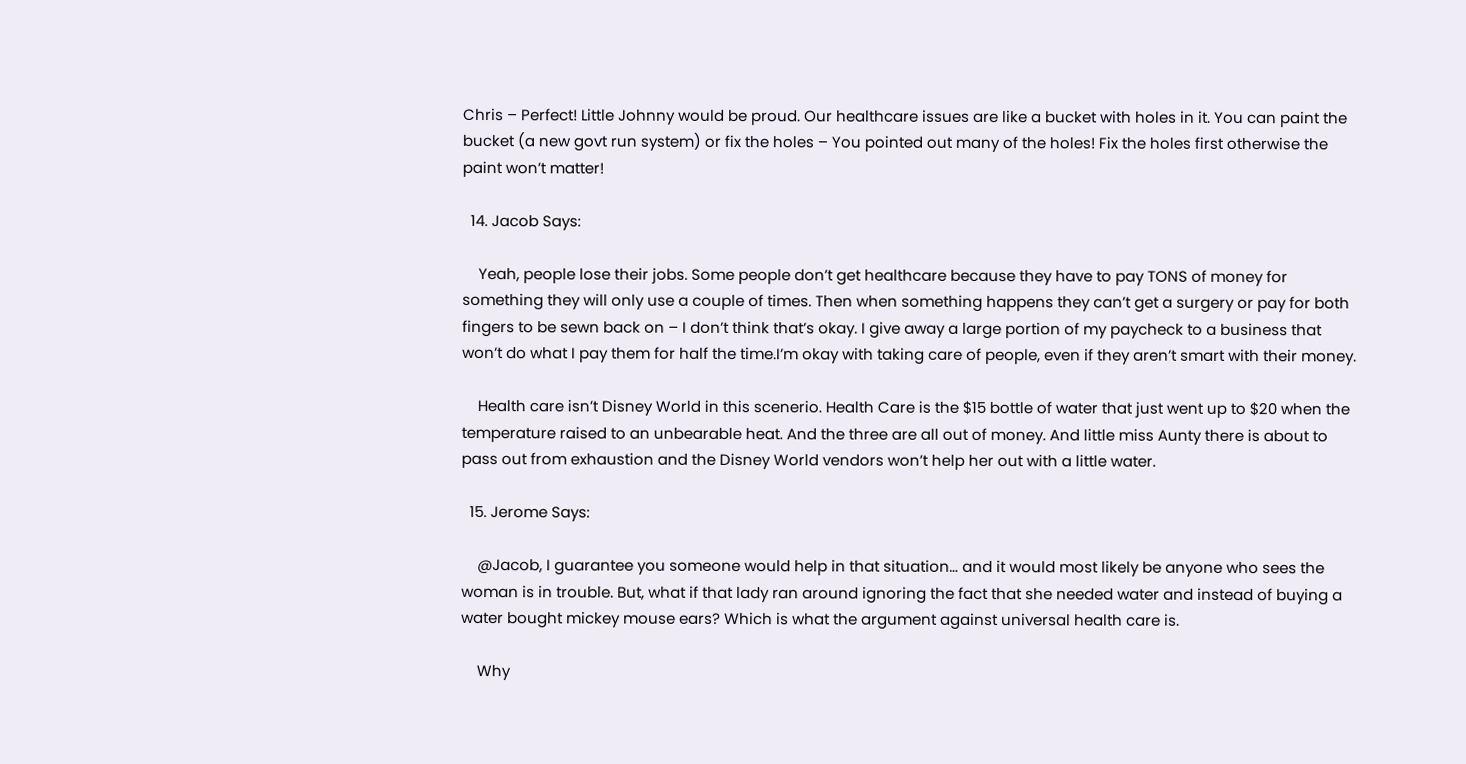Chris – Perfect! Little Johnny would be proud. Our healthcare issues are like a bucket with holes in it. You can paint the bucket (a new govt run system) or fix the holes – You pointed out many of the holes! Fix the holes first otherwise the paint won’t matter!

  14. Jacob Says:

    Yeah, people lose their jobs. Some people don’t get healthcare because they have to pay TONS of money for something they will only use a couple of times. Then when something happens they can’t get a surgery or pay for both fingers to be sewn back on – I don’t think that’s okay. I give away a large portion of my paycheck to a business that won’t do what I pay them for half the time.I’m okay with taking care of people, even if they aren’t smart with their money.

    Health care isn’t Disney World in this scenerio. Health Care is the $15 bottle of water that just went up to $20 when the temperature raised to an unbearable heat. And the three are all out of money. And little miss Aunty there is about to pass out from exhaustion and the Disney World vendors won’t help her out with a little water.

  15. Jerome Says:

    @Jacob, I guarantee you someone would help in that situation… and it would most likely be anyone who sees the woman is in trouble. But, what if that lady ran around ignoring the fact that she needed water and instead of buying a water bought mickey mouse ears? Which is what the argument against universal health care is.

    Why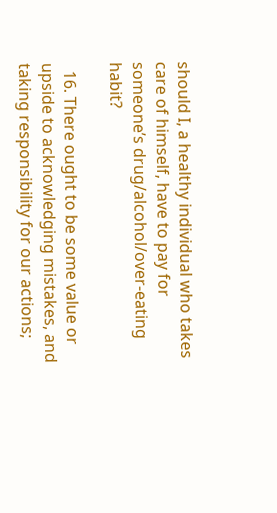should I, a healthy individual who takes care of himself, have to pay for someone’s drug/alcohol/over-eating habit?

  16. There ought to be some value or upside to acknowledging mistakes, and taking responsibility for our actions;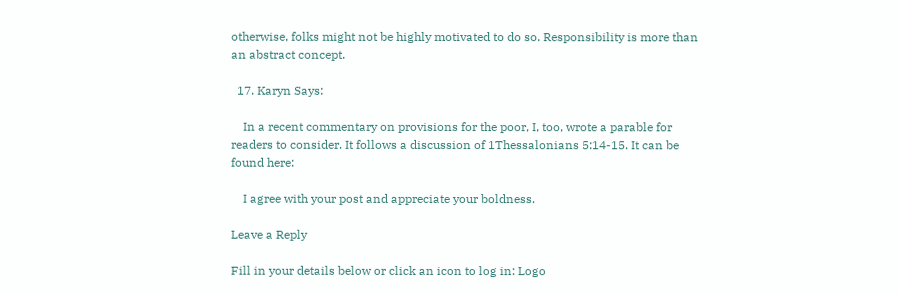otherwise, folks might not be highly motivated to do so. Responsibility is more than an abstract concept.

  17. Karyn Says:

    In a recent commentary on provisions for the poor, I, too, wrote a parable for readers to consider. It follows a discussion of 1Thessalonians 5:14-15. It can be found here:

    I agree with your post and appreciate your boldness.

Leave a Reply

Fill in your details below or click an icon to log in: Logo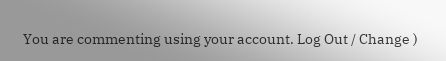You are commenting using your account. Log Out / Change )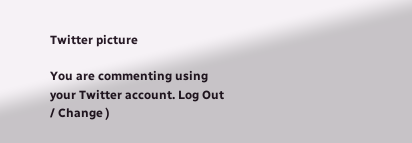Twitter picture

You are commenting using your Twitter account. Log Out / Change )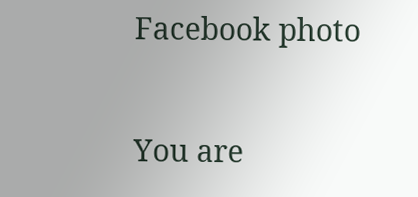Facebook photo

You are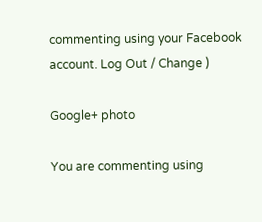commenting using your Facebook account. Log Out / Change )

Google+ photo

You are commenting using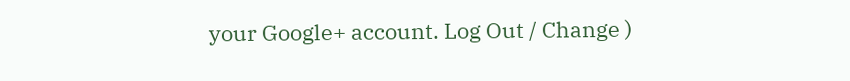your Google+ account. Log Out / Change )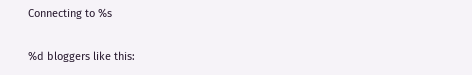Connecting to %s

%d bloggers like this: